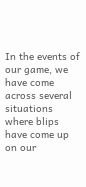In the events of our game, we have come across several situations where blips have come up on our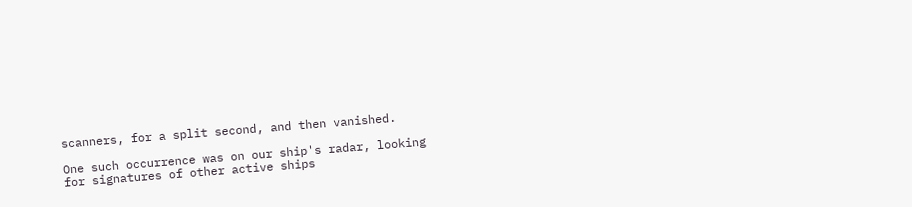scanners, for a split second, and then vanished.

One such occurrence was on our ship's radar, looking for signatures of other active ships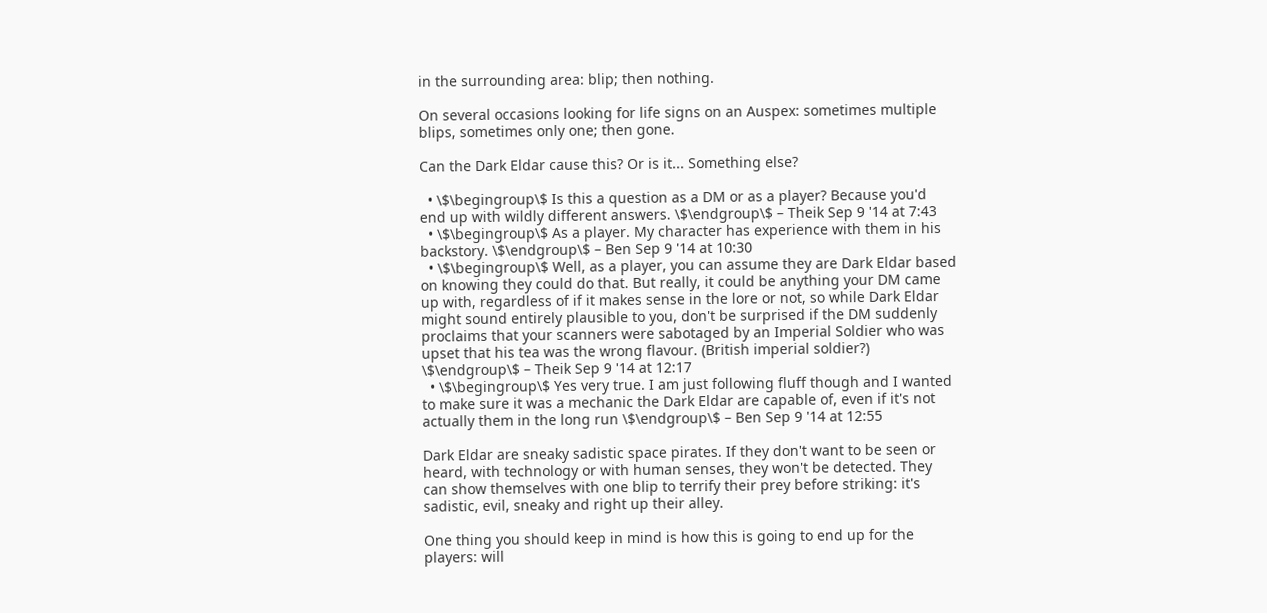in the surrounding area: blip; then nothing.

On several occasions looking for life signs on an Auspex: sometimes multiple blips, sometimes only one; then gone.

Can the Dark Eldar cause this? Or is it... Something else?

  • \$\begingroup\$ Is this a question as a DM or as a player? Because you'd end up with wildly different answers. \$\endgroup\$ – Theik Sep 9 '14 at 7:43
  • \$\begingroup\$ As a player. My character has experience with them in his backstory. \$\endgroup\$ – Ben Sep 9 '14 at 10:30
  • \$\begingroup\$ Well, as a player, you can assume they are Dark Eldar based on knowing they could do that. But really, it could be anything your DM came up with, regardless of if it makes sense in the lore or not, so while Dark Eldar might sound entirely plausible to you, don't be surprised if the DM suddenly proclaims that your scanners were sabotaged by an Imperial Soldier who was upset that his tea was the wrong flavour. (British imperial soldier?) \$\endgroup\$ – Theik Sep 9 '14 at 12:17
  • \$\begingroup\$ Yes very true. I am just following fluff though and I wanted to make sure it was a mechanic the Dark Eldar are capable of, even if it's not actually them in the long run \$\endgroup\$ – Ben Sep 9 '14 at 12:55

Dark Eldar are sneaky sadistic space pirates. If they don't want to be seen or heard, with technology or with human senses, they won't be detected. They can show themselves with one blip to terrify their prey before striking: it's sadistic, evil, sneaky and right up their alley.

One thing you should keep in mind is how this is going to end up for the players: will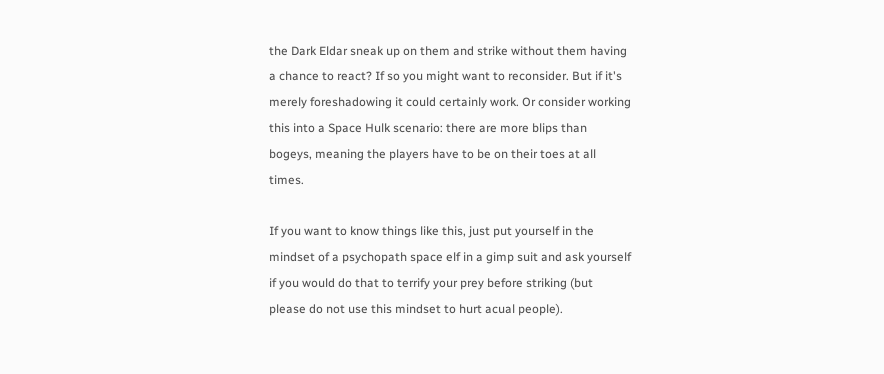the Dark Eldar sneak up on them and strike without them having a chance to react? If so you might want to reconsider. But if it's merely foreshadowing it could certainly work. Or consider working this into a Space Hulk scenario: there are more blips than bogeys, meaning the players have to be on their toes at all times.

If you want to know things like this, just put yourself in the mindset of a psychopath space elf in a gimp suit and ask yourself if you would do that to terrify your prey before striking (but please do not use this mindset to hurt acual people).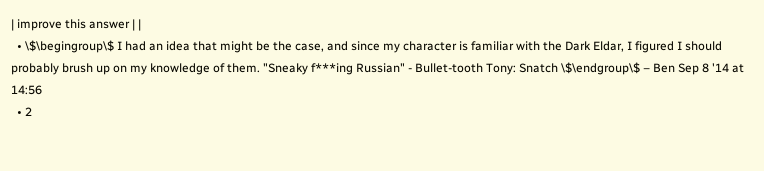| improve this answer | |
  • \$\begingroup\$ I had an idea that might be the case, and since my character is familiar with the Dark Eldar, I figured I should probably brush up on my knowledge of them. "Sneaky f***ing Russian" - Bullet-tooth Tony: Snatch \$\endgroup\$ – Ben Sep 8 '14 at 14:56
  • 2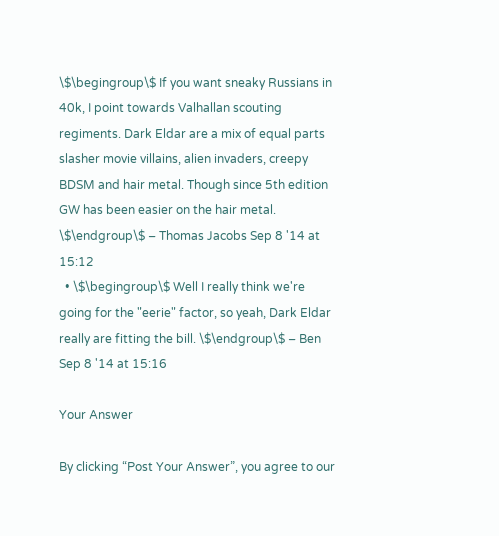\$\begingroup\$ If you want sneaky Russians in 40k, I point towards Valhallan scouting regiments. Dark Eldar are a mix of equal parts slasher movie villains, alien invaders, creepy BDSM and hair metal. Though since 5th edition GW has been easier on the hair metal. \$\endgroup\$ – Thomas Jacobs Sep 8 '14 at 15:12
  • \$\begingroup\$ Well I really think we're going for the "eerie" factor, so yeah, Dark Eldar really are fitting the bill. \$\endgroup\$ – Ben Sep 8 '14 at 15:16

Your Answer

By clicking “Post Your Answer”, you agree to our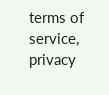terms of service, privacy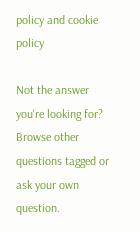policy and cookie policy

Not the answer you're looking for? Browse other questions tagged or ask your own question.